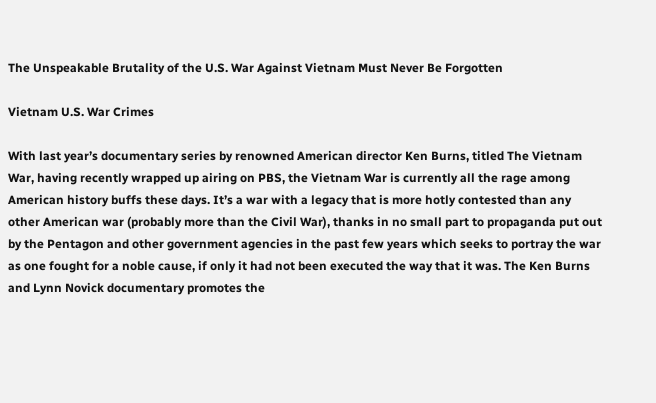The Unspeakable Brutality of the U.S. War Against Vietnam Must Never Be Forgotten

Vietnam U.S. War Crimes

With last year’s documentary series by renowned American director Ken Burns, titled The Vietnam War, having recently wrapped up airing on PBS, the Vietnam War is currently all the rage among American history buffs these days. It’s a war with a legacy that is more hotly contested than any other American war (probably more than the Civil War), thanks in no small part to propaganda put out by the Pentagon and other government agencies in the past few years which seeks to portray the war as one fought for a noble cause, if only it had not been executed the way that it was. The Ken Burns and Lynn Novick documentary promotes the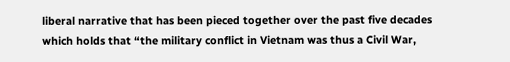liberal narrative that has been pieced together over the past five decades which holds that “the military conflict in Vietnam was thus a Civil War,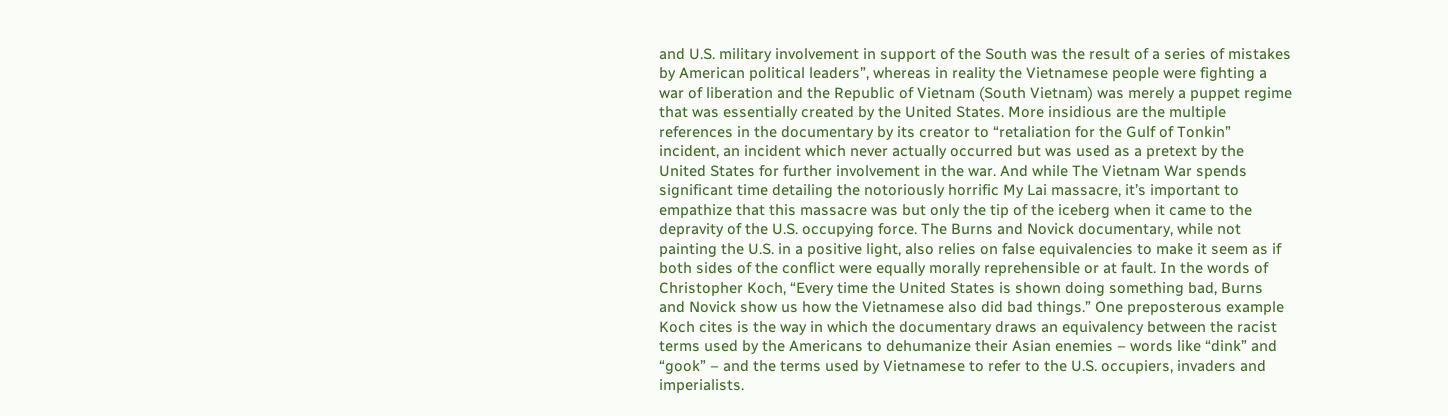and U.S. military involvement in support of the South was the result of a series of mistakes by American political leaders”, whereas in reality the Vietnamese people were fighting a war of liberation and the Republic of Vietnam (South Vietnam) was merely a puppet regime that was essentially created by the United States. More insidious are the multiple references in the documentary by its creator to “retaliation for the Gulf of Tonkin” incident, an incident which never actually occurred but was used as a pretext by the United States for further involvement in the war. And while The Vietnam War spends significant time detailing the notoriously horrific My Lai massacre, it’s important to empathize that this massacre was but only the tip of the iceberg when it came to the depravity of the U.S. occupying force. The Burns and Novick documentary, while not painting the U.S. in a positive light, also relies on false equivalencies to make it seem as if both sides of the conflict were equally morally reprehensible or at fault. In the words of Christopher Koch, “Every time the United States is shown doing something bad, Burns and Novick show us how the Vietnamese also did bad things.” One preposterous example Koch cites is the way in which the documentary draws an equivalency between the racist terms used by the Americans to dehumanize their Asian enemies – words like “dink” and “gook” – and the terms used by Vietnamese to refer to the U.S. occupiers, invaders and imperialists.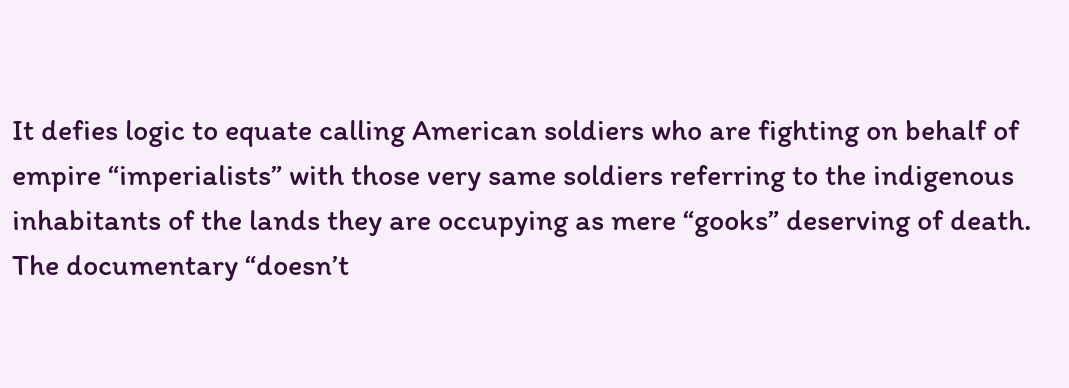It defies logic to equate calling American soldiers who are fighting on behalf of empire “imperialists” with those very same soldiers referring to the indigenous inhabitants of the lands they are occupying as mere “gooks” deserving of death. The documentary “doesn’t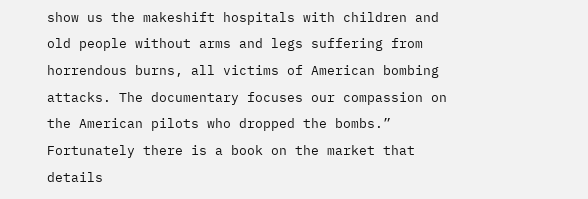show us the makeshift hospitals with children and old people without arms and legs suffering from horrendous burns, all victims of American bombing attacks. The documentary focuses our compassion on the American pilots who dropped the bombs.” Fortunately there is a book on the market that details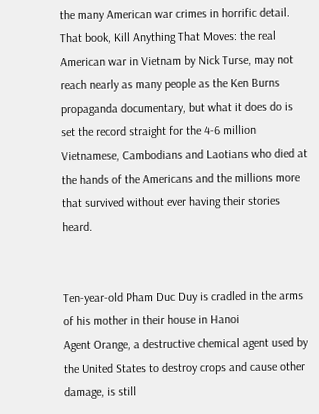the many American war crimes in horrific detail. That book, Kill Anything That Moves: the real American war in Vietnam by Nick Turse, may not reach nearly as many people as the Ken Burns propaganda documentary, but what it does do is set the record straight for the 4-6 million Vietnamese, Cambodians and Laotians who died at the hands of the Americans and the millions more that survived without ever having their stories heard.


Ten-year-old Pham Duc Duy is cradled in the arms of his mother in their house in Hanoi
Agent Orange, a destructive chemical agent used by the United States to destroy crops and cause other damage, is still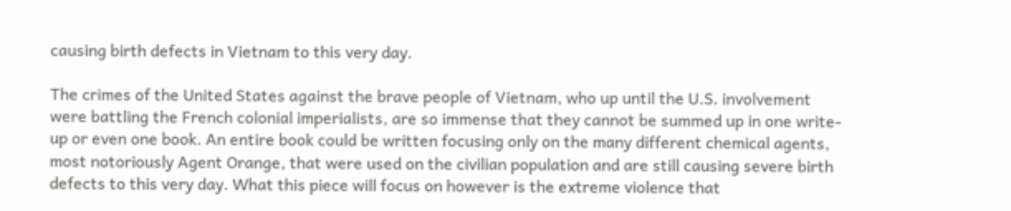causing birth defects in Vietnam to this very day.

The crimes of the United States against the brave people of Vietnam, who up until the U.S. involvement were battling the French colonial imperialists, are so immense that they cannot be summed up in one write-up or even one book. An entire book could be written focusing only on the many different chemical agents, most notoriously Agent Orange, that were used on the civilian population and are still causing severe birth defects to this very day. What this piece will focus on however is the extreme violence that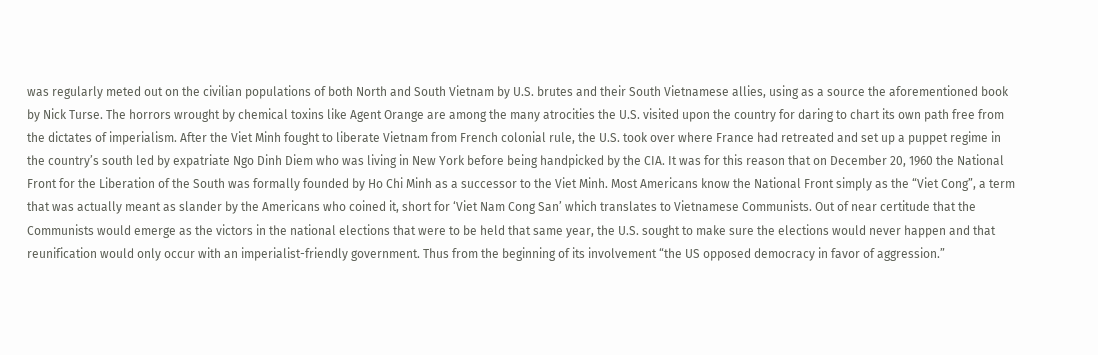was regularly meted out on the civilian populations of both North and South Vietnam by U.S. brutes and their South Vietnamese allies, using as a source the aforementioned book by Nick Turse. The horrors wrought by chemical toxins like Agent Orange are among the many atrocities the U.S. visited upon the country for daring to chart its own path free from the dictates of imperialism. After the Viet Minh fought to liberate Vietnam from French colonial rule, the U.S. took over where France had retreated and set up a puppet regime in the country’s south led by expatriate Ngo Dinh Diem who was living in New York before being handpicked by the CIA. It was for this reason that on December 20, 1960 the National Front for the Liberation of the South was formally founded by Ho Chi Minh as a successor to the Viet Minh. Most Americans know the National Front simply as the “Viet Cong”, a term that was actually meant as slander by the Americans who coined it, short for ‘Viet Nam Cong San’ which translates to Vietnamese Communists. Out of near certitude that the Communists would emerge as the victors in the national elections that were to be held that same year, the U.S. sought to make sure the elections would never happen and that reunification would only occur with an imperialist-friendly government. Thus from the beginning of its involvement “the US opposed democracy in favor of aggression.”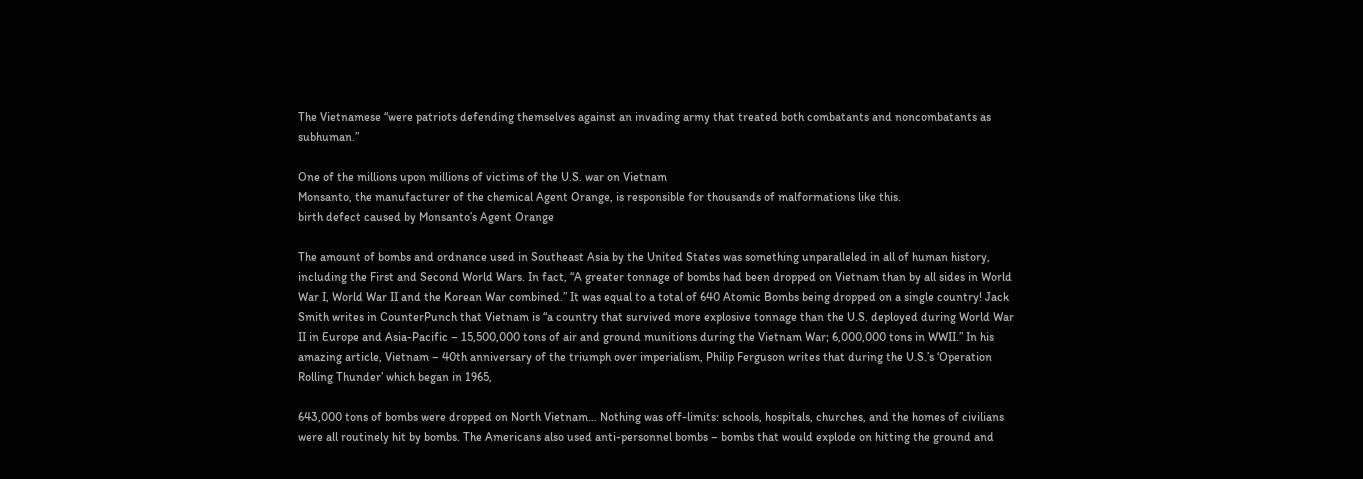The Vietnamese “were patriots defending themselves against an invading army that treated both combatants and noncombatants as subhuman.”

One of the millions upon millions of victims of the U.S. war on Vietnam
Monsanto, the manufacturer of the chemical Agent Orange, is responsible for thousands of malformations like this.
birth defect caused by Monsanto’s Agent Orange

The amount of bombs and ordnance used in Southeast Asia by the United States was something unparalleled in all of human history, including the First and Second World Wars. In fact, “A greater tonnage of bombs had been dropped on Vietnam than by all sides in World War I, World War II and the Korean War combined.” It was equal to a total of 640 Atomic Bombs being dropped on a single country! Jack Smith writes in CounterPunch that Vietnam is “a country that survived more explosive tonnage than the U.S. deployed during World War II in Europe and Asia-Pacific – 15,500,000 tons of air and ground munitions during the Vietnam War; 6,000,000 tons in WWII.” In his amazing article, Vietnam – 40th anniversary of the triumph over imperialism, Philip Ferguson writes that during the U.S.’s ‘Operation Rolling Thunder’ which began in 1965,

643,000 tons of bombs were dropped on North Vietnam… Nothing was off-limits: schools, hospitals, churches, and the homes of civilians were all routinely hit by bombs. The Americans also used anti-personnel bombs – bombs that would explode on hitting the ground and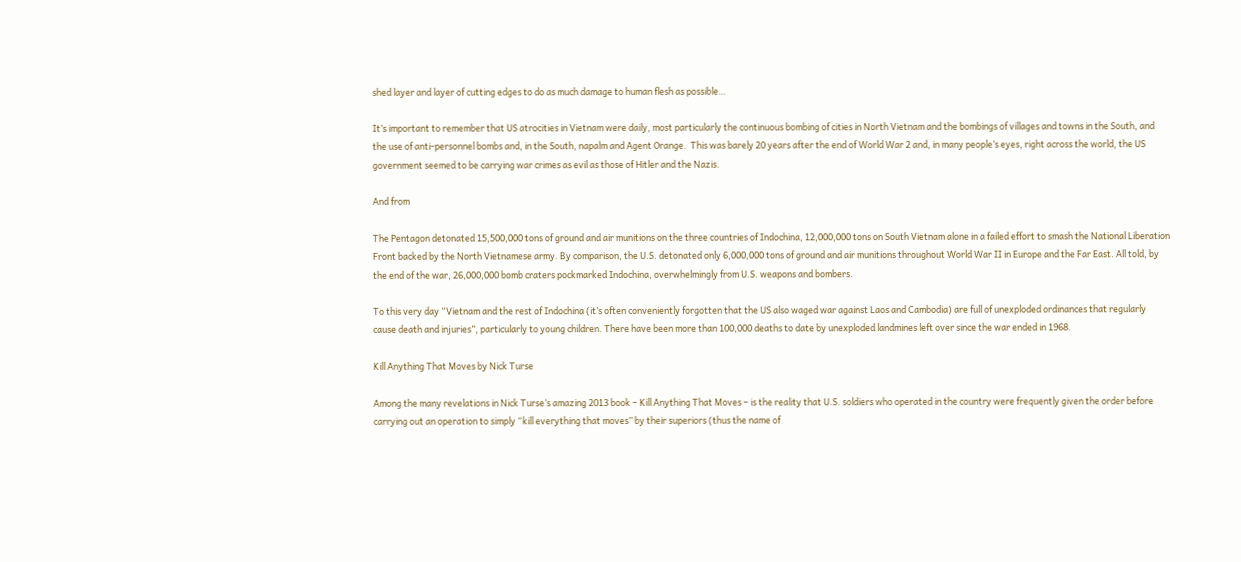shed layer and layer of cutting edges to do as much damage to human flesh as possible…

It’s important to remember that US atrocities in Vietnam were daily, most particularly the continuous bombing of cities in North Vietnam and the bombings of villages and towns in the South, and the use of anti-personnel bombs and, in the South, napalm and Agent Orange.  This was barely 20 years after the end of World War 2 and, in many people’s eyes, right across the world, the US government seemed to be carrying war crimes as evil as those of Hitler and the Nazis.

And from

The Pentagon detonated 15,500,000 tons of ground and air munitions on the three countries of Indochina, 12,000,000 tons on South Vietnam alone in a failed effort to smash the National Liberation Front backed by the North Vietnamese army. By comparison, the U.S. detonated only 6,000,000 tons of ground and air munitions throughout World War II in Europe and the Far East. All told, by the end of the war, 26,000,000 bomb craters pockmarked Indochina, overwhelmingly from U.S. weapons and bombers.

To this very day “Vietnam and the rest of Indochina (it’s often conveniently forgotten that the US also waged war against Laos and Cambodia) are full of unexploded ordinances that regularly cause death and injuries”, particularly to young children. There have been more than 100,000 deaths to date by unexploded landmines left over since the war ended in 1968.

Kill Anything That Moves by Nick Turse

Among the many revelations in Nick Turse’s amazing 2013 book – Kill Anything That Moves – is the reality that U.S. soldiers who operated in the country were frequently given the order before carrying out an operation to simply “kill everything that moves” by their superiors (thus the name of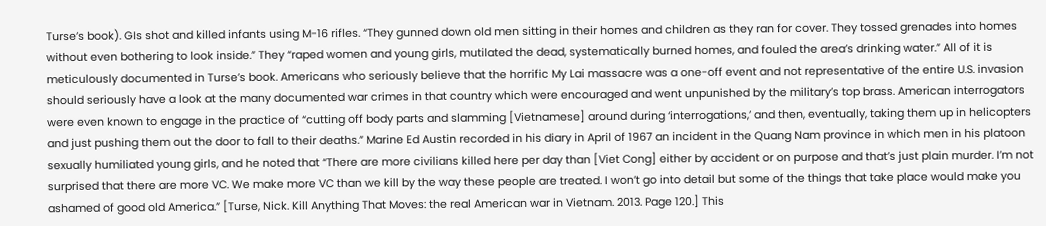Turse’s book). GIs shot and killed infants using M-16 rifles. “They gunned down old men sitting in their homes and children as they ran for cover. They tossed grenades into homes without even bothering to look inside.” They “raped women and young girls, mutilated the dead, systematically burned homes, and fouled the area’s drinking water.” All of it is meticulously documented in Turse’s book. Americans who seriously believe that the horrific My Lai massacre was a one-off event and not representative of the entire U.S. invasion should seriously have a look at the many documented war crimes in that country which were encouraged and went unpunished by the military’s top brass. American interrogators were even known to engage in the practice of “cutting off body parts and slamming [Vietnamese] around during ‘interrogations,’ and then, eventually, taking them up in helicopters and just pushing them out the door to fall to their deaths.” Marine Ed Austin recorded in his diary in April of 1967 an incident in the Quang Nam province in which men in his platoon sexually humiliated young girls, and he noted that “There are more civilians killed here per day than [Viet Cong] either by accident or on purpose and that’s just plain murder. I’m not surprised that there are more VC. We make more VC than we kill by the way these people are treated. I won’t go into detail but some of the things that take place would make you ashamed of good old America.” [Turse, Nick. Kill Anything That Moves: the real American war in Vietnam. 2013. Page 120.] This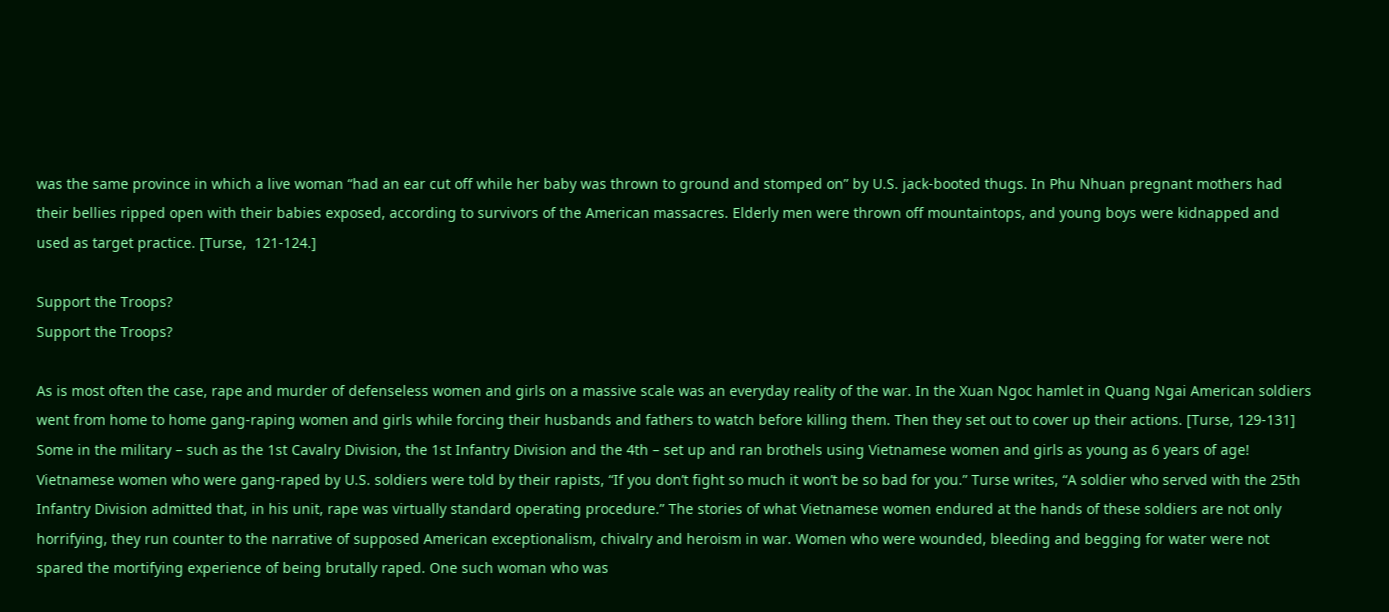was the same province in which a live woman “had an ear cut off while her baby was thrown to ground and stomped on” by U.S. jack-booted thugs. In Phu Nhuan pregnant mothers had their bellies ripped open with their babies exposed, according to survivors of the American massacres. Elderly men were thrown off mountaintops, and young boys were kidnapped and used as target practice. [Turse,  121-124.]

Support the Troops?
Support the Troops?

As is most often the case, rape and murder of defenseless women and girls on a massive scale was an everyday reality of the war. In the Xuan Ngoc hamlet in Quang Ngai American soldiers went from home to home gang-raping women and girls while forcing their husbands and fathers to watch before killing them. Then they set out to cover up their actions. [Turse, 129-131] Some in the military – such as the 1st Cavalry Division, the 1st Infantry Division and the 4th – set up and ran brothels using Vietnamese women and girls as young as 6 years of age! Vietnamese women who were gang-raped by U.S. soldiers were told by their rapists, “If you don’t fight so much it won’t be so bad for you.” Turse writes, “A soldier who served with the 25th Infantry Division admitted that, in his unit, rape was virtually standard operating procedure.” The stories of what Vietnamese women endured at the hands of these soldiers are not only horrifying, they run counter to the narrative of supposed American exceptionalism, chivalry and heroism in war. Women who were wounded, bleeding and begging for water were not spared the mortifying experience of being brutally raped. One such woman who was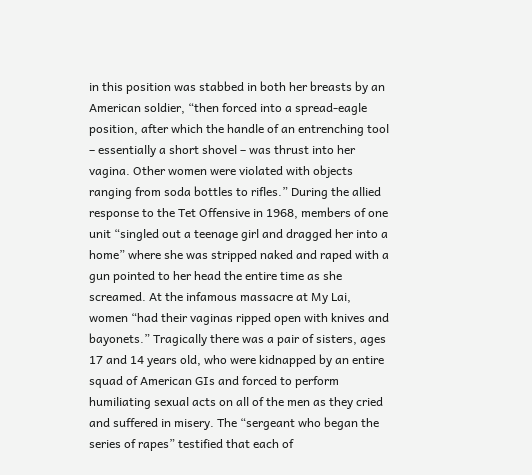in this position was stabbed in both her breasts by an American soldier, “then forced into a spread-eagle position, after which the handle of an entrenching tool – essentially a short shovel – was thrust into her vagina. Other women were violated with objects ranging from soda bottles to rifles.” During the allied response to the Tet Offensive in 1968, members of one unit “singled out a teenage girl and dragged her into a home” where she was stripped naked and raped with a gun pointed to her head the entire time as she screamed. At the infamous massacre at My Lai, women “had their vaginas ripped open with knives and bayonets.” Tragically there was a pair of sisters, ages 17 and 14 years old, who were kidnapped by an entire squad of American GIs and forced to perform humiliating sexual acts on all of the men as they cried and suffered in misery. The “sergeant who began the series of rapes” testified that each of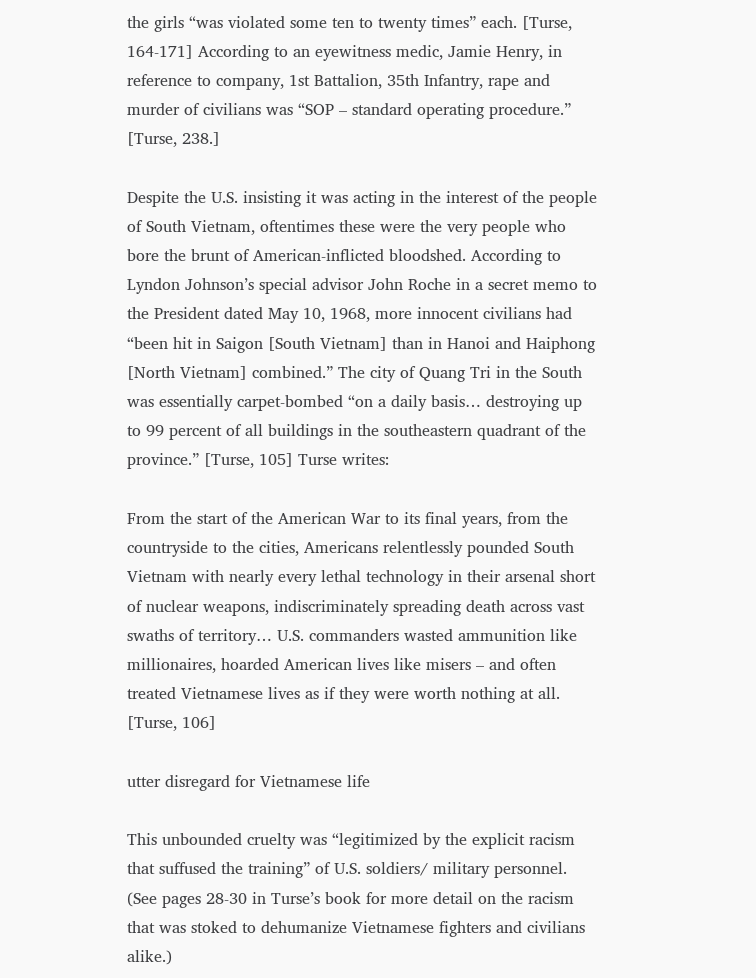the girls “was violated some ten to twenty times” each. [Turse, 164-171] According to an eyewitness medic, Jamie Henry, in reference to company, 1st Battalion, 35th Infantry, rape and murder of civilians was “SOP – standard operating procedure.” [Turse, 238.]

Despite the U.S. insisting it was acting in the interest of the people of South Vietnam, oftentimes these were the very people who bore the brunt of American-inflicted bloodshed. According to Lyndon Johnson’s special advisor John Roche in a secret memo to the President dated May 10, 1968, more innocent civilians had “been hit in Saigon [South Vietnam] than in Hanoi and Haiphong [North Vietnam] combined.” The city of Quang Tri in the South was essentially carpet-bombed “on a daily basis… destroying up to 99 percent of all buildings in the southeastern quadrant of the province.” [Turse, 105] Turse writes:

From the start of the American War to its final years, from the countryside to the cities, Americans relentlessly pounded South Vietnam with nearly every lethal technology in their arsenal short of nuclear weapons, indiscriminately spreading death across vast swaths of territory… U.S. commanders wasted ammunition like millionaires, hoarded American lives like misers – and often treated Vietnamese lives as if they were worth nothing at all. [Turse, 106]

utter disregard for Vietnamese life

This unbounded cruelty was “legitimized by the explicit racism that suffused the training” of U.S. soldiers/ military personnel. (See pages 28-30 in Turse’s book for more detail on the racism that was stoked to dehumanize Vietnamese fighters and civilians alike.)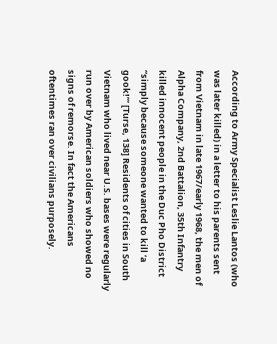According to Army Specialist Leslie Lantos (who was later killed) in a letter to his parents sent from Vietnam in late 1967/early 1968, the men of Alpha Company, 2nd Battalion, 35th Infantry killed innocent people in the Duc Pho District “simply because someone wanted to kill ‘a gook!’” [Turse, 138] Residents of cities in South Vietnam who lived near U.S. bases were regularly run over by American soldiers who showed no signs of remorse. In fact the Americans oftentimes ran over civilians purposely.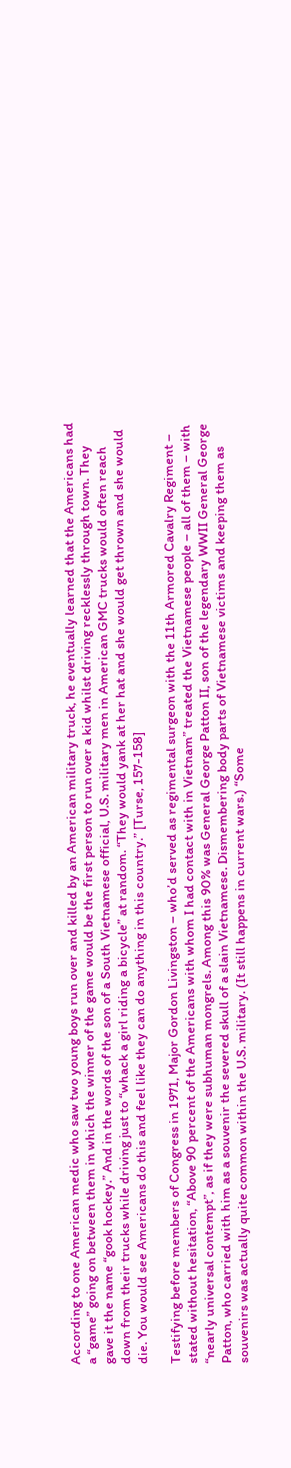According to one American medic who saw two young boys run over and killed by an American military truck, he eventually learned that the Americans had a “game” going on between them in which the winner of the game would be the first person to run over a kid whilst driving recklessly through town. They gave it the name “gook hockey.” And in the words of the son of a South Vietnamese official, U.S. military men in American GMC trucks would often reach down from their trucks while driving just to “whack a girl riding a bicycle” at random. “They would yank at her hat and she would get thrown and she would die. You would see Americans do this and feel like they can do anything in this country.” [Turse, 157-158]

Testifying before members of Congress in 1971, Major Gordon Livingston – who’d served as regimental surgeon with the 11th Armored Cavalry Regiment – stated without hesitation, “Above 90 percent of the Americans with whom I had contact with in Vietnam” treated the Vietnamese people – all of them – with “nearly universal contempt”, as if they were subhuman mongrels. Among this 90% was General George Patton II, son of the legendary WWII General George Patton, who carried with him as a souvenir the severed skull of a slain Vietnamese. Dismembering body parts of Vietnamese victims and keeping them as souvenirs was actually quite common within the U.S. military. (It still happens in current wars.) “Some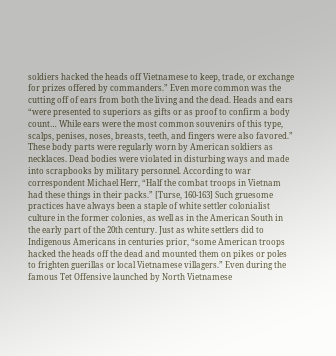soldiers hacked the heads off Vietnamese to keep, trade, or exchange for prizes offered by commanders.” Even more common was the cutting off of ears from both the living and the dead. Heads and ears “were presented to superiors as gifts or as proof to confirm a body count… While ears were the most common souvenirs of this type, scalps, penises, noses, breasts, teeth, and fingers were also favored.” These body parts were regularly worn by American soldiers as necklaces. Dead bodies were violated in disturbing ways and made into scrapbooks by military personnel. According to war correspondent Michael Herr, “Half the combat troops in Vietnam had these things in their packs.” [Turse, 160-163] Such gruesome practices have always been a staple of white settler colonialist culture in the former colonies, as well as in the American South in the early part of the 20th century. Just as white settlers did to Indigenous Americans in centuries prior, “some American troops hacked the heads off the dead and mounted them on pikes or poles to frighten guerillas or local Vietnamese villagers.” Even during the famous Tet Offensive launched by North Vietnamese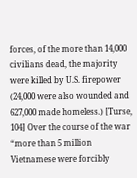forces, of the more than 14,000 civilians dead, the majority were killed by U.S. firepower (24,000 were also wounded and 627,000 made homeless.) [Turse, 104] Over the course of the war “more than 5 million Vietnamese were forcibly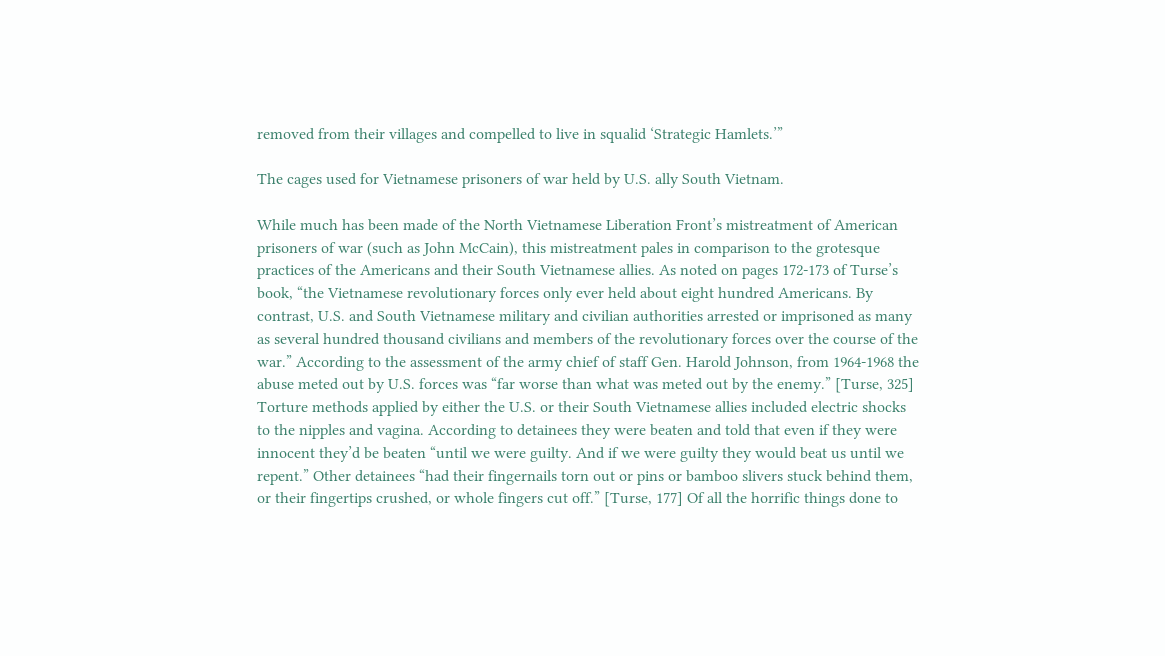removed from their villages and compelled to live in squalid ‘Strategic Hamlets.’”

The cages used for Vietnamese prisoners of war held by U.S. ally South Vietnam.

While much has been made of the North Vietnamese Liberation Front’s mistreatment of American prisoners of war (such as John McCain), this mistreatment pales in comparison to the grotesque practices of the Americans and their South Vietnamese allies. As noted on pages 172-173 of Turse’s book, “the Vietnamese revolutionary forces only ever held about eight hundred Americans. By contrast, U.S. and South Vietnamese military and civilian authorities arrested or imprisoned as many as several hundred thousand civilians and members of the revolutionary forces over the course of the war.” According to the assessment of the army chief of staff Gen. Harold Johnson, from 1964-1968 the abuse meted out by U.S. forces was “far worse than what was meted out by the enemy.” [Turse, 325] Torture methods applied by either the U.S. or their South Vietnamese allies included electric shocks to the nipples and vagina. According to detainees they were beaten and told that even if they were innocent they’d be beaten “until we were guilty. And if we were guilty they would beat us until we repent.” Other detainees “had their fingernails torn out or pins or bamboo slivers stuck behind them, or their fingertips crushed, or whole fingers cut off.” [Turse, 177] Of all the horrific things done to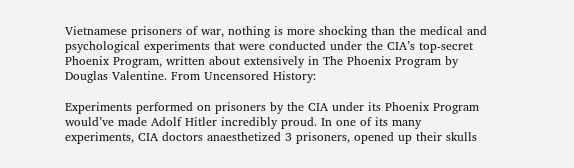Vietnamese prisoners of war, nothing is more shocking than the medical and psychological experiments that were conducted under the CIA’s top-secret Phoenix Program, written about extensively in The Phoenix Program by Douglas Valentine. From Uncensored History:

Experiments performed on prisoners by the CIA under its Phoenix Program would’ve made Adolf Hitler incredibly proud. In one of its many experiments, CIA doctors anaesthetized 3 prisoners, opened up their skulls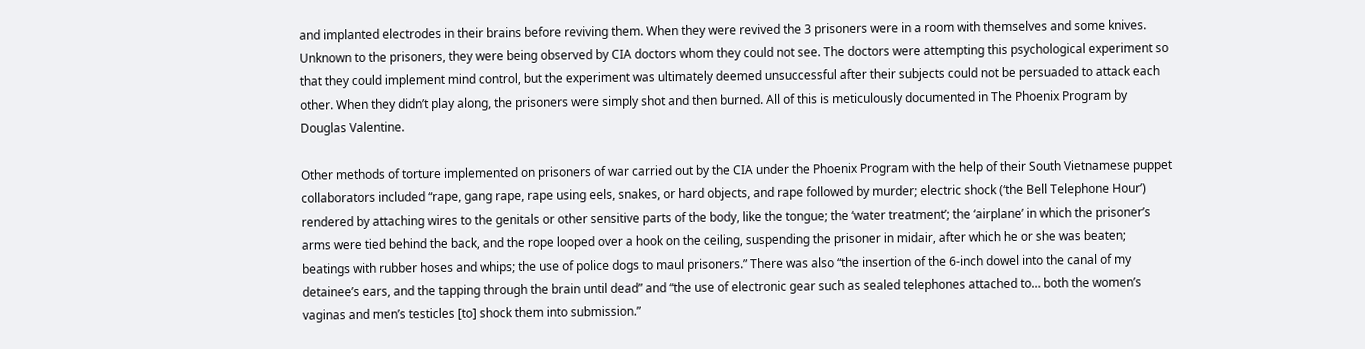and implanted electrodes in their brains before reviving them. When they were revived the 3 prisoners were in a room with themselves and some knives. Unknown to the prisoners, they were being observed by CIA doctors whom they could not see. The doctors were attempting this psychological experiment so that they could implement mind control, but the experiment was ultimately deemed unsuccessful after their subjects could not be persuaded to attack each other. When they didn’t play along, the prisoners were simply shot and then burned. All of this is meticulously documented in The Phoenix Program by Douglas Valentine.

Other methods of torture implemented on prisoners of war carried out by the CIA under the Phoenix Program with the help of their South Vietnamese puppet collaborators included “rape, gang rape, rape using eels, snakes, or hard objects, and rape followed by murder; electric shock (‘the Bell Telephone Hour’) rendered by attaching wires to the genitals or other sensitive parts of the body, like the tongue; the ‘water treatment’; the ‘airplane’ in which the prisoner’s arms were tied behind the back, and the rope looped over a hook on the ceiling, suspending the prisoner in midair, after which he or she was beaten; beatings with rubber hoses and whips; the use of police dogs to maul prisoners.” There was also “the insertion of the 6-inch dowel into the canal of my detainee’s ears, and the tapping through the brain until dead” and “the use of electronic gear such as sealed telephones attached to… both the women’s vaginas and men’s testicles [to] shock them into submission.”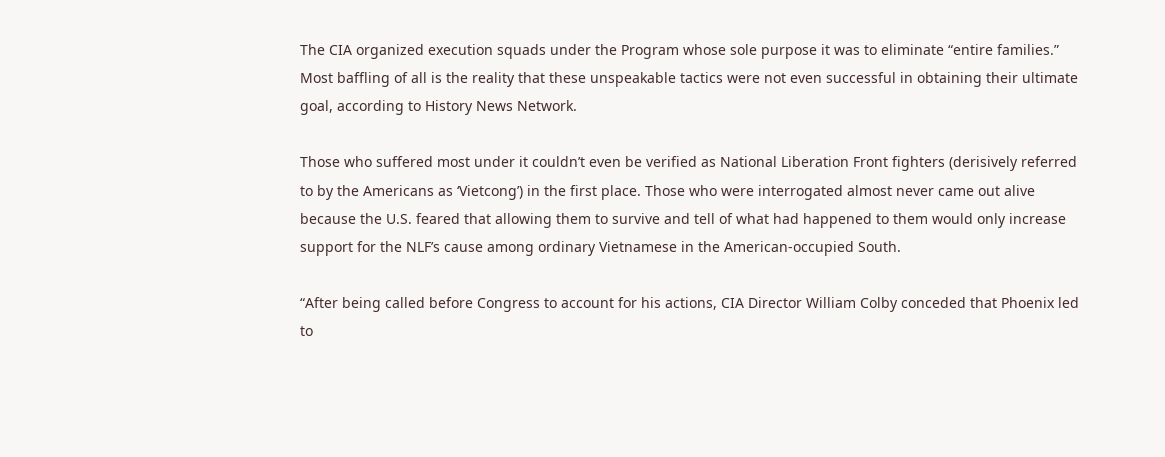The CIA organized execution squads under the Program whose sole purpose it was to eliminate “entire families.” Most baffling of all is the reality that these unspeakable tactics were not even successful in obtaining their ultimate goal, according to History News Network.

Those who suffered most under it couldn’t even be verified as National Liberation Front fighters (derisively referred to by the Americans as ‘Vietcong’) in the first place. Those who were interrogated almost never came out alive because the U.S. feared that allowing them to survive and tell of what had happened to them would only increase support for the NLF’s cause among ordinary Vietnamese in the American-occupied South.

“After being called before Congress to account for his actions, CIA Director William Colby conceded that Phoenix led to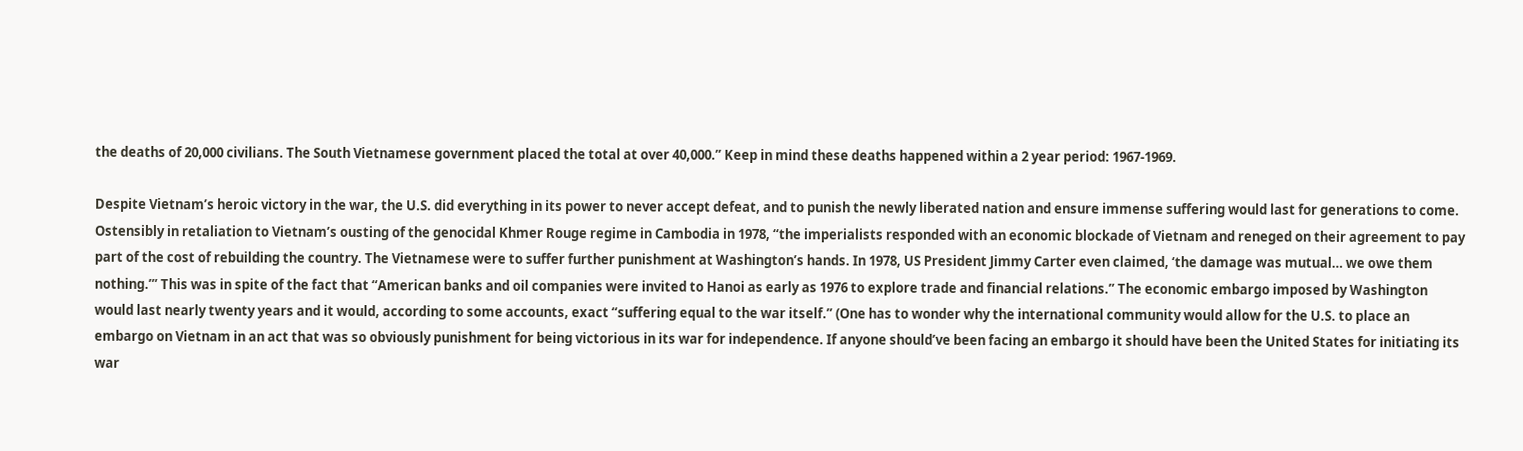the deaths of 20,000 civilians. The South Vietnamese government placed the total at over 40,000.” Keep in mind these deaths happened within a 2 year period: 1967-1969.

Despite Vietnam’s heroic victory in the war, the U.S. did everything in its power to never accept defeat, and to punish the newly liberated nation and ensure immense suffering would last for generations to come. Ostensibly in retaliation to Vietnam’s ousting of the genocidal Khmer Rouge regime in Cambodia in 1978, “the imperialists responded with an economic blockade of Vietnam and reneged on their agreement to pay part of the cost of rebuilding the country. The Vietnamese were to suffer further punishment at Washington’s hands. In 1978, US President Jimmy Carter even claimed, ‘the damage was mutual… we owe them nothing.’” This was in spite of the fact that “American banks and oil companies were invited to Hanoi as early as 1976 to explore trade and financial relations.” The economic embargo imposed by Washington would last nearly twenty years and it would, according to some accounts, exact “suffering equal to the war itself.” (One has to wonder why the international community would allow for the U.S. to place an embargo on Vietnam in an act that was so obviously punishment for being victorious in its war for independence. If anyone should’ve been facing an embargo it should have been the United States for initiating its war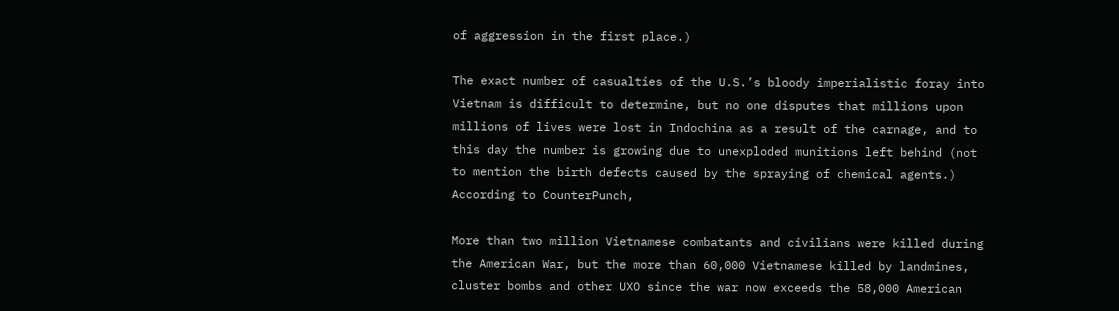of aggression in the first place.)

The exact number of casualties of the U.S.’s bloody imperialistic foray into Vietnam is difficult to determine, but no one disputes that millions upon millions of lives were lost in Indochina as a result of the carnage, and to this day the number is growing due to unexploded munitions left behind (not to mention the birth defects caused by the spraying of chemical agents.) According to CounterPunch,

More than two million Vietnamese combatants and civilians were killed during the American War, but the more than 60,000 Vietnamese killed by landmines, cluster bombs and other UXO since the war now exceeds the 58,000 American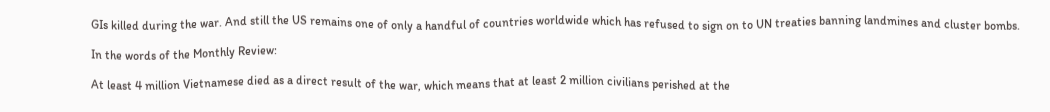GIs killed during the war. And still the US remains one of only a handful of countries worldwide which has refused to sign on to UN treaties banning landmines and cluster bombs.

In the words of the Monthly Review:

At least 4 million Vietnamese died as a direct result of the war, which means that at least 2 million civilians perished at the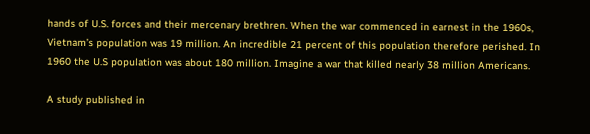hands of U.S. forces and their mercenary brethren. When the war commenced in earnest in the 1960s, Vietnam’s population was 19 million. An incredible 21 percent of this population therefore perished. In 1960 the U.S population was about 180 million. Imagine a war that killed nearly 38 million Americans.

A study published in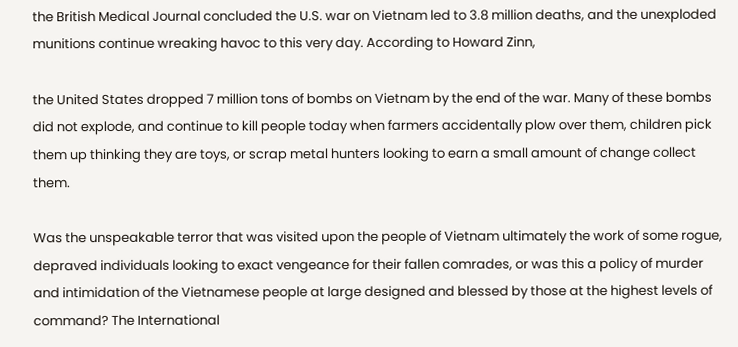the British Medical Journal concluded the U.S. war on Vietnam led to 3.8 million deaths, and the unexploded munitions continue wreaking havoc to this very day. According to Howard Zinn,

the United States dropped 7 million tons of bombs on Vietnam by the end of the war. Many of these bombs did not explode, and continue to kill people today when farmers accidentally plow over them, children pick them up thinking they are toys, or scrap metal hunters looking to earn a small amount of change collect them.

Was the unspeakable terror that was visited upon the people of Vietnam ultimately the work of some rogue, depraved individuals looking to exact vengeance for their fallen comrades, or was this a policy of murder and intimidation of the Vietnamese people at large designed and blessed by those at the highest levels of command? The International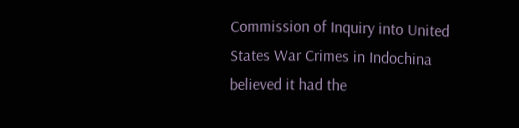Commission of Inquiry into United States War Crimes in Indochina believed it had the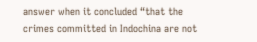answer when it concluded “that the crimes committed in Indochina are not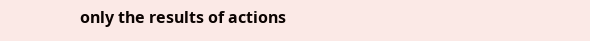only the results of actions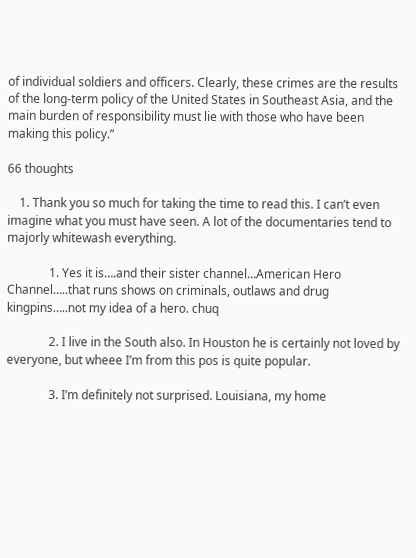of individual soldiers and officers. Clearly, these crimes are the results of the long-term policy of the United States in Southeast Asia, and the main burden of responsibility must lie with those who have been making this policy.”

66 thoughts

    1. Thank you so much for taking the time to read this. I can’t even imagine what you must have seen. A lot of the documentaries tend to majorly whitewash everything.

              1. Yes it is….and their sister channel…American Hero Channel…..that runs shows on criminals, outlaws and drug kingpins…..not my idea of a hero. chuq

              2. I live in the South also. In Houston he is certainly not loved by everyone, but wheee I’m from this pos is quite popular.

              3. I’m definitely not surprised. Louisiana, my home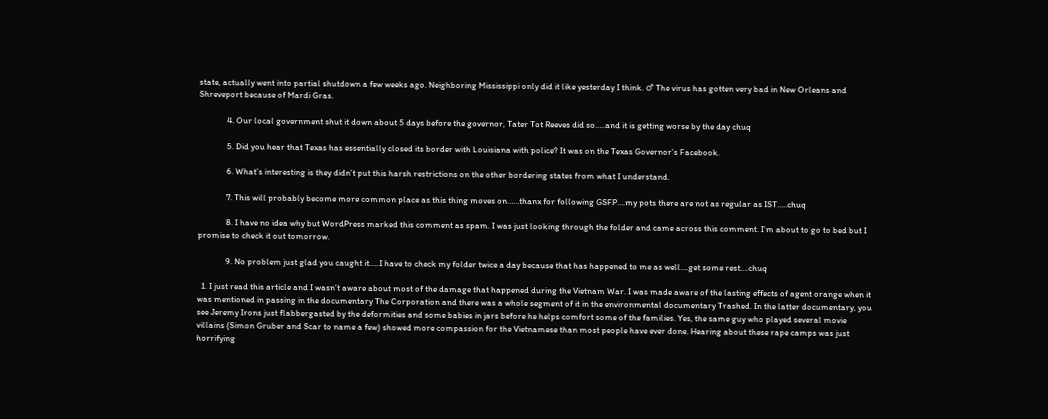state, actually went into partial shutdown a few weeks ago. Neighboring Mississippi only did it like yesterday I think. ♂ The virus has gotten very bad in New Orleans and Shreveport because of Mardi Gras.

              4. Our local government shut it down about 5 days before the governor, Tater Tot Reeves did so…..and it is getting worse by the day chuq

              5. Did you hear that Texas has essentially closed its border with Louisiana with police? It was on the Texas Governor’s Facebook.

              6. What’s interesting is they didn’t put this harsh restrictions on the other bordering states from what I understand.

              7. This will probably become more common place as this thing moves on……thanx for following GSFP….my pots there are not as regular as IST…..chuq

              8. I have no idea why but WordPress marked this comment as spam. I was just looking through the folder and came across this comment. I’m about to go to bed but I promise to check it out tomorrow.

              9. No problem just glad you caught it…..I have to check my folder twice a day because that has happened to me as well….get some rest….chuq

  1. I just read this article and I wasn’t aware about most of the damage that happened during the Vietnam War. I was made aware of the lasting effects of agent orange when it was mentioned in passing in the documentary The Corporation and there was a whole segment of it in the environmental documentary Trashed. In the latter documentary, you see Jeremy Irons just flabbergasted by the deformities and some babies in jars before he helps comfort some of the families. Yes, the same guy who played several movie villains (Simon Gruber and Scar to name a few) showed more compassion for the Vietnamese than most people have ever done. Hearing about these rape camps was just horrifying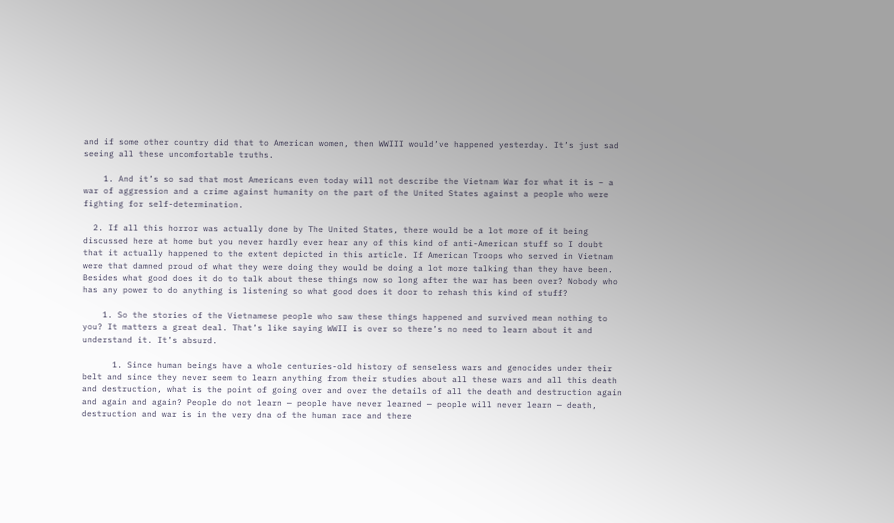and if some other country did that to American women, then WWIII would’ve happened yesterday. It’s just sad seeing all these uncomfortable truths.

    1. And it’s so sad that most Americans even today will not describe the Vietnam War for what it is – a war of aggression and a crime against humanity on the part of the United States against a people who were fighting for self-determination.

  2. If all this horror was actually done by The United States, there would be a lot more of it being discussed here at home but you never hardly ever hear any of this kind of anti-American stuff so I doubt that it actually happened to the extent depicted in this article. If American Troops who served in Vietnam were that damned proud of what they were doing they would be doing a lot more talking than they have been. Besides what good does it do to talk about these things now so long after the war has been over? Nobody who has any power to do anything is listening so what good does it door to rehash this kind of stuff?

    1. So the stories of the Vietnamese people who saw these things happened and survived mean nothing to you? It matters a great deal. That’s like saying WWII is over so there’s no need to learn about it and understand it. It’s absurd.

      1. Since human beings have a whole centuries-old history of senseless wars and genocides under their belt and since they never seem to learn anything from their studies about all these wars and all this death and destruction, what is the point of going over and over the details of all the death and destruction again and again and again? People do not learn — people have never learned — people will never learn — death, destruction and war is in the very dna of the human race and there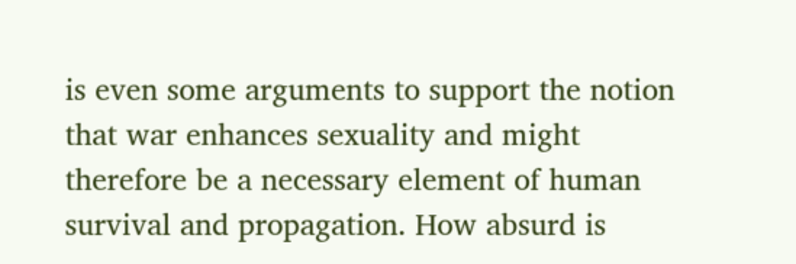is even some arguments to support the notion that war enhances sexuality and might therefore be a necessary element of human survival and propagation. How absurd is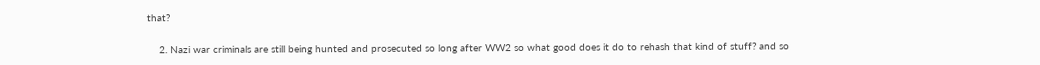that?

    2. Nazi war criminals are still being hunted and prosecuted so long after WW2 so what good does it do to rehash that kind of stuff? and so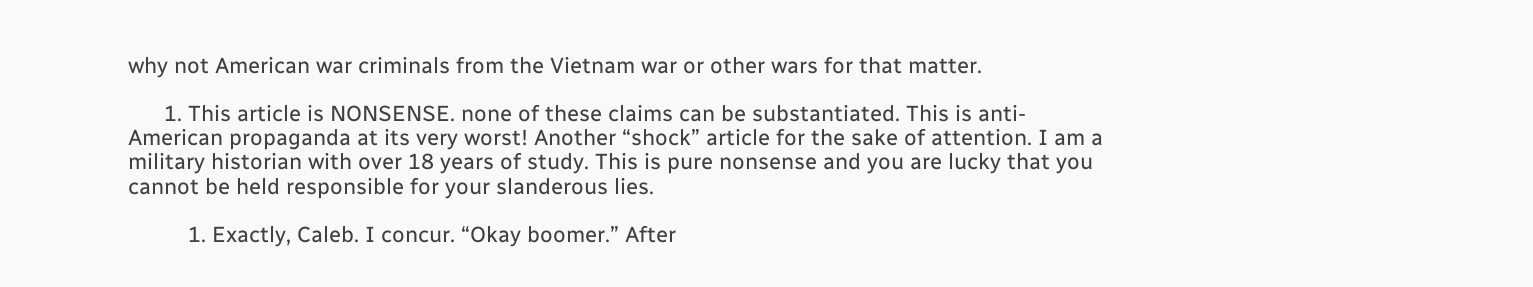why not American war criminals from the Vietnam war or other wars for that matter.

      1. This article is NONSENSE. none of these claims can be substantiated. This is anti-American propaganda at its very worst! Another “shock” article for the sake of attention. I am a military historian with over 18 years of study. This is pure nonsense and you are lucky that you cannot be held responsible for your slanderous lies.

          1. Exactly, Caleb. I concur. “Okay boomer.” After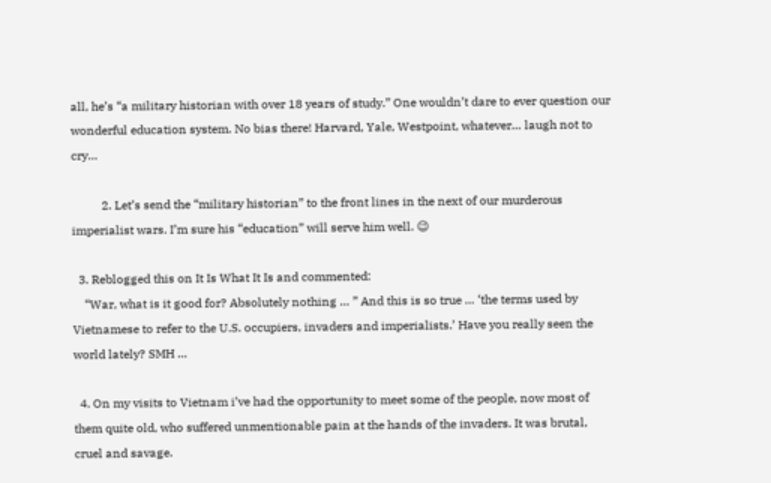all, he’s “a military historian with over 18 years of study.” One wouldn’t dare to ever question our wonderful education system. No bias there! Harvard, Yale, Westpoint, whatever… laugh not to cry…

          2. Let’s send the “military historian” to the front lines in the next of our murderous imperialist wars. I’m sure his “education” will serve him well. 😉

  3. Reblogged this on It Is What It Is and commented:
    “War, what is it good for? Absolutely nothing … ” And this is so true … ‘the terms used by Vietnamese to refer to the U.S. occupiers, invaders and imperialists.’ Have you really seen the world lately? SMH …

  4. On my visits to Vietnam i’ve had the opportunity to meet some of the people, now most of them quite old, who suffered unmentionable pain at the hands of the invaders. It was brutal, cruel and savage.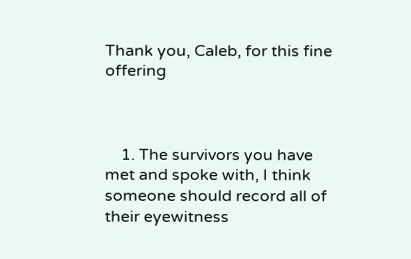Thank you, Caleb, for this fine offering



    1. The survivors you have met and spoke with, I think someone should record all of their eyewitness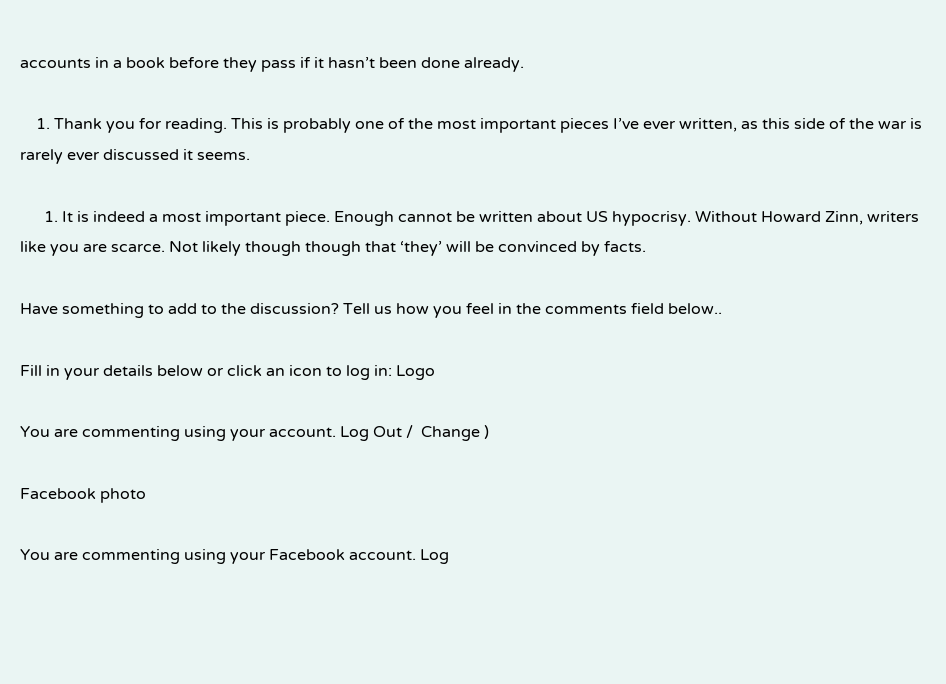accounts in a book before they pass if it hasn’t been done already.

    1. Thank you for reading. This is probably one of the most important pieces I’ve ever written, as this side of the war is rarely ever discussed it seems.

      1. It is indeed a most important piece. Enough cannot be written about US hypocrisy. Without Howard Zinn, writers like you are scarce. Not likely though though that ‘they’ will be convinced by facts.

Have something to add to the discussion? Tell us how you feel in the comments field below..

Fill in your details below or click an icon to log in: Logo

You are commenting using your account. Log Out /  Change )

Facebook photo

You are commenting using your Facebook account. Log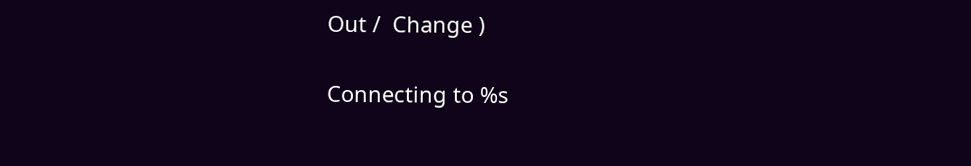Out /  Change )

Connecting to %s